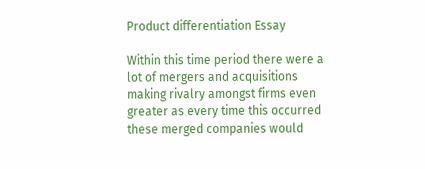Product differentiation Essay

Within this time period there were a lot of mergers and acquisitions making rivalry amongst firms even greater as every time this occurred these merged companies would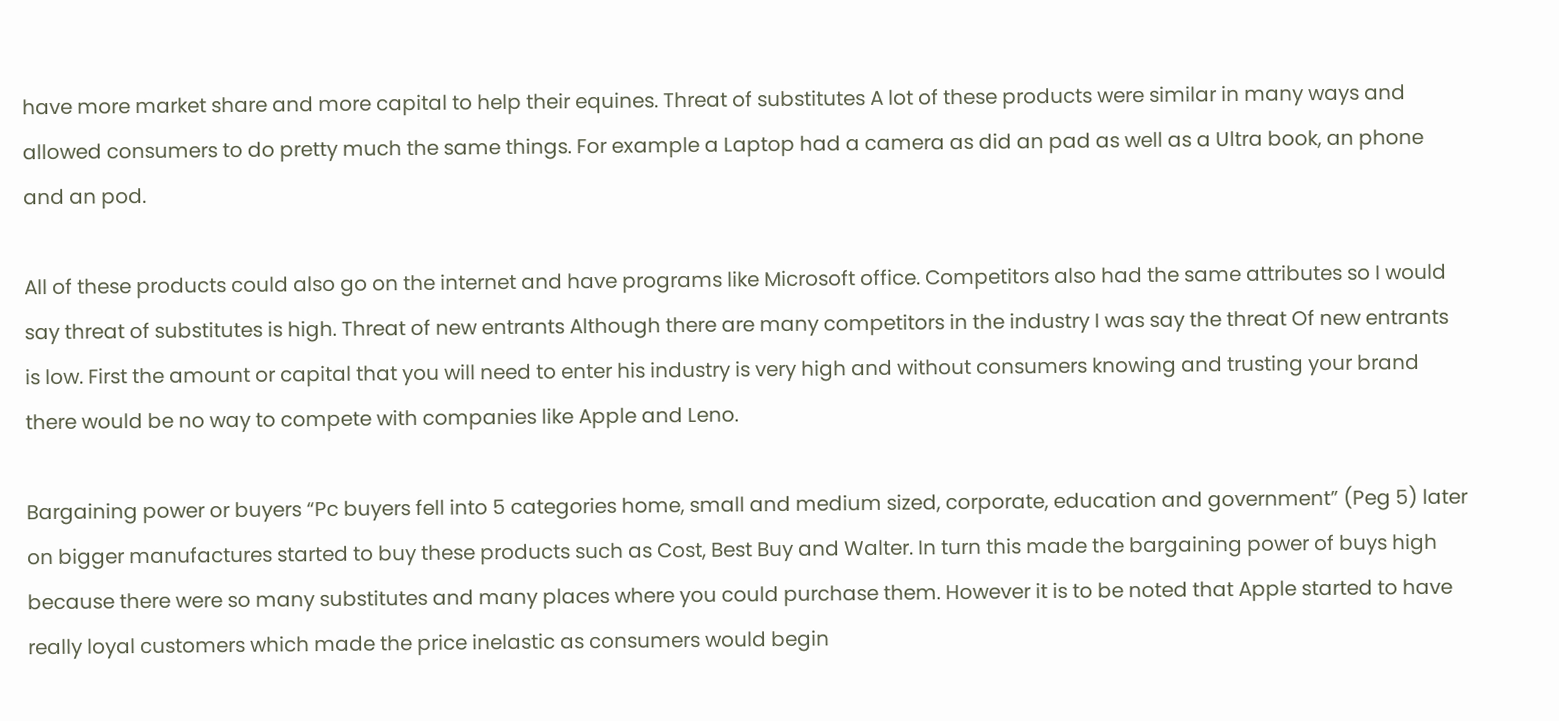have more market share and more capital to help their equines. Threat of substitutes A lot of these products were similar in many ways and allowed consumers to do pretty much the same things. For example a Laptop had a camera as did an pad as well as a Ultra book, an phone and an pod.

All of these products could also go on the internet and have programs like Microsoft office. Competitors also had the same attributes so I would say threat of substitutes is high. Threat of new entrants Although there are many competitors in the industry I was say the threat Of new entrants is low. First the amount or capital that you will need to enter his industry is very high and without consumers knowing and trusting your brand there would be no way to compete with companies like Apple and Leno.

Bargaining power or buyers “Pc buyers fell into 5 categories home, small and medium sized, corporate, education and government” (Peg 5) later on bigger manufactures started to buy these products such as Cost, Best Buy and Walter. In turn this made the bargaining power of buys high because there were so many substitutes and many places where you could purchase them. However it is to be noted that Apple started to have really loyal customers which made the price inelastic as consumers would begin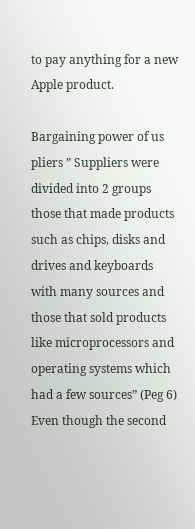to pay anything for a new Apple product.

Bargaining power of us pliers ” Suppliers were divided into 2 groups those that made products such as chips, disks and drives and keyboards with many sources and those that sold products like microprocessors and operating systems which had a few sources” (Peg 6) Even though the second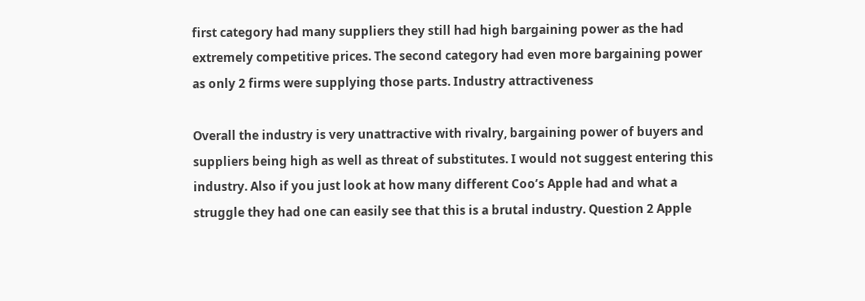first category had many suppliers they still had high bargaining power as the had extremely competitive prices. The second category had even more bargaining power as only 2 firms were supplying those parts. Industry attractiveness

Overall the industry is very unattractive with rivalry, bargaining power of buyers and suppliers being high as well as threat of substitutes. I would not suggest entering this industry. Also if you just look at how many different Coo’s Apple had and what a struggle they had one can easily see that this is a brutal industry. Question 2 Apple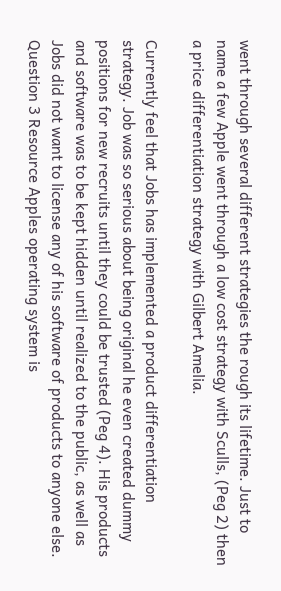went through several different strategies the rough its lifetime. Just to name a few Apple went through a low cost strategy with Sculls, (Peg 2) then a price differentiation strategy with Gilbert Amelia.

Currently feel that Jobs has implemented a product differentiation strategy. Job was so serious about being original he even created dummy positions for new recruits until they could be trusted (Peg 4). His products and software was to be kept hidden until realized to the public, as well as Jobs did not want to license any of his software of products to anyone else. Question 3 Resource Apples operating system is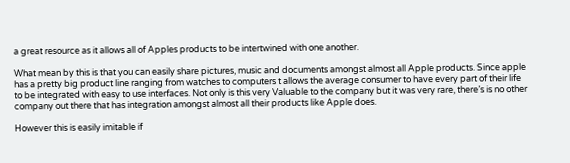a great resource as it allows all of Apples products to be intertwined with one another.

What mean by this is that you can easily share pictures, music and documents amongst almost all Apple products. Since apple has a pretty big product line ranging from watches to computers t allows the average consumer to have every part of their life to be integrated with easy to use interfaces. Not only is this very Valuable to the company but it was very rare, there’s is no other company out there that has integration amongst almost all their products like Apple does.

However this is easily imitable if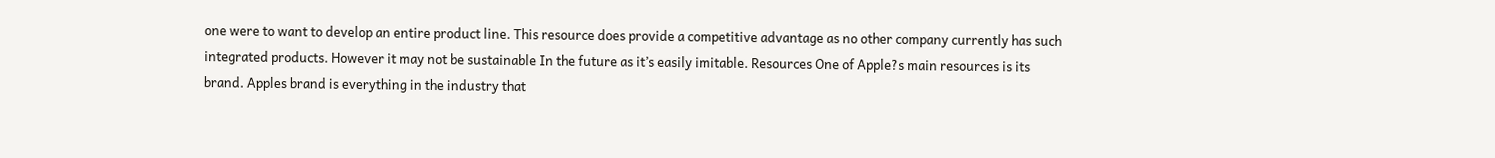one were to want to develop an entire product line. This resource does provide a competitive advantage as no other company currently has such integrated products. However it may not be sustainable In the future as it’s easily imitable. Resources One of Apple?s main resources is its brand. Apples brand is everything in the industry that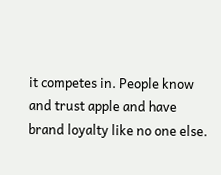it competes in. People know and trust apple and have brand loyalty like no one else.